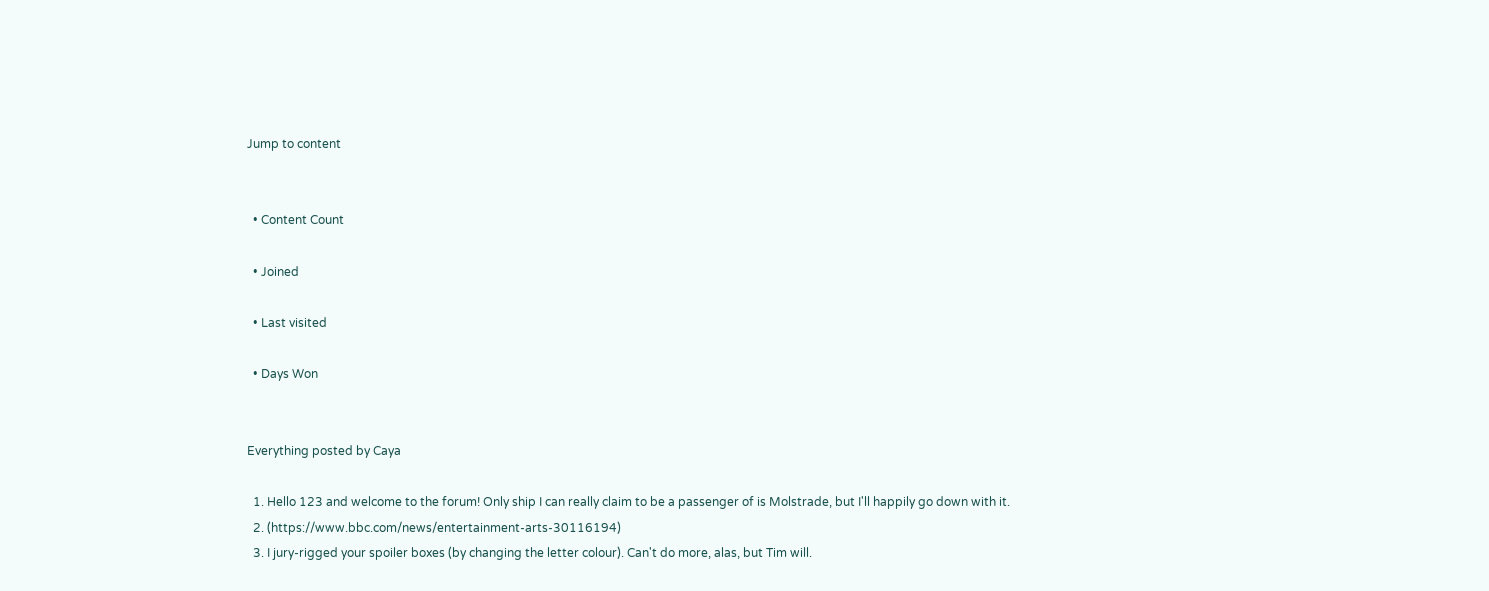Jump to content


  • Content Count

  • Joined

  • Last visited

  • Days Won


Everything posted by Caya

  1. Hello 123 and welcome to the forum! Only ship I can really claim to be a passenger of is Molstrade, but I'll happily go down with it.
  2. (https://www.bbc.com/news/entertainment-arts-30116194)
  3. I jury-rigged your spoiler boxes (by changing the letter colour). Can't do more, alas, but Tim will.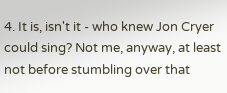4. It is, isn't it - who knew Jon Cryer could sing? Not me, anyway, at least not before stumbling over that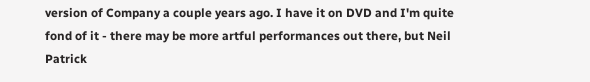version of Company a couple years ago. I have it on DVD and I'm quite fond of it - there may be more artful performances out there, but Neil Patrick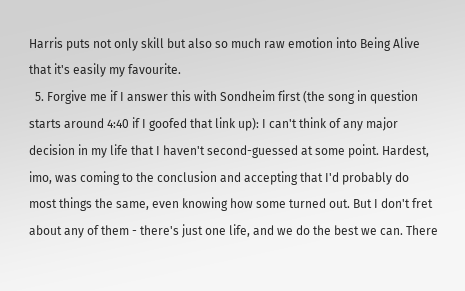Harris puts not only skill but also so much raw emotion into Being Alive that it's easily my favourite.
  5. Forgive me if I answer this with Sondheim first (the song in question starts around 4:40 if I goofed that link up): I can't think of any major decision in my life that I haven't second-guessed at some point. Hardest, imo, was coming to the conclusion and accepting that I'd probably do most things the same, even knowing how some turned out. But I don't fret about any of them - there's just one life, and we do the best we can. There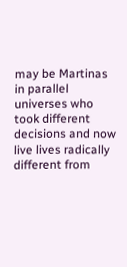may be Martinas in parallel universes who took different decisions and now live lives radically different from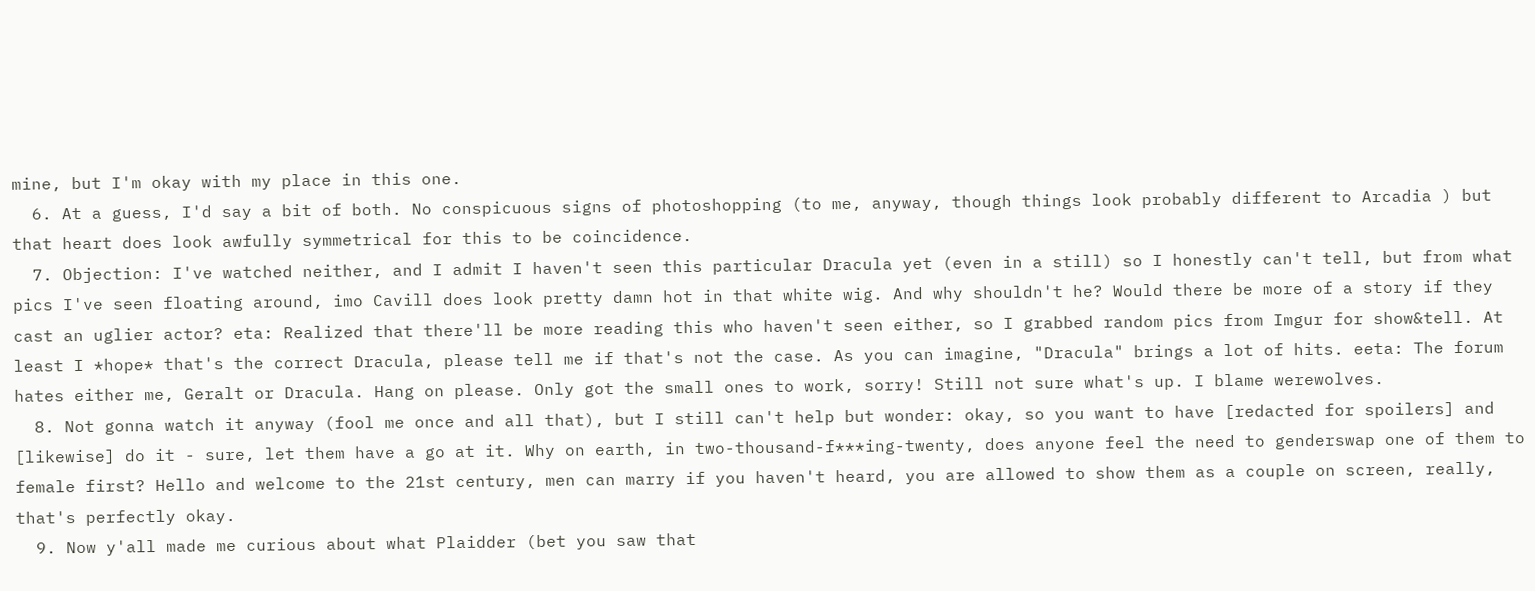mine, but I'm okay with my place in this one.
  6. At a guess, I'd say a bit of both. No conspicuous signs of photoshopping (to me, anyway, though things look probably different to Arcadia ) but that heart does look awfully symmetrical for this to be coincidence.
  7. Objection: I've watched neither, and I admit I haven't seen this particular Dracula yet (even in a still) so I honestly can't tell, but from what pics I've seen floating around, imo Cavill does look pretty damn hot in that white wig. And why shouldn't he? Would there be more of a story if they cast an uglier actor? eta: Realized that there'll be more reading this who haven't seen either, so I grabbed random pics from Imgur for show&tell. At least I *hope* that's the correct Dracula, please tell me if that's not the case. As you can imagine, "Dracula" brings a lot of hits. eeta: The forum hates either me, Geralt or Dracula. Hang on please. Only got the small ones to work, sorry! Still not sure what's up. I blame werewolves.
  8. Not gonna watch it anyway (fool me once and all that), but I still can't help but wonder: okay, so you want to have [redacted for spoilers] and [likewise] do it - sure, let them have a go at it. Why on earth, in two-thousand-f***ing-twenty, does anyone feel the need to genderswap one of them to female first? Hello and welcome to the 21st century, men can marry if you haven't heard, you are allowed to show them as a couple on screen, really, that's perfectly okay.
  9. Now y'all made me curious about what Plaidder (bet you saw that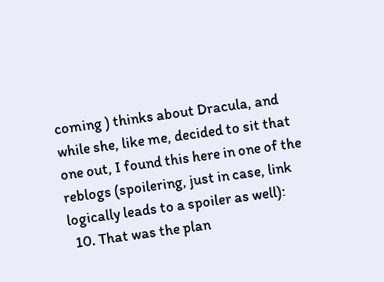coming ) thinks about Dracula, and while she, like me, decided to sit that one out, I found this here in one of the reblogs (spoilering, just in case, link logically leads to a spoiler as well):
  10. That was the plan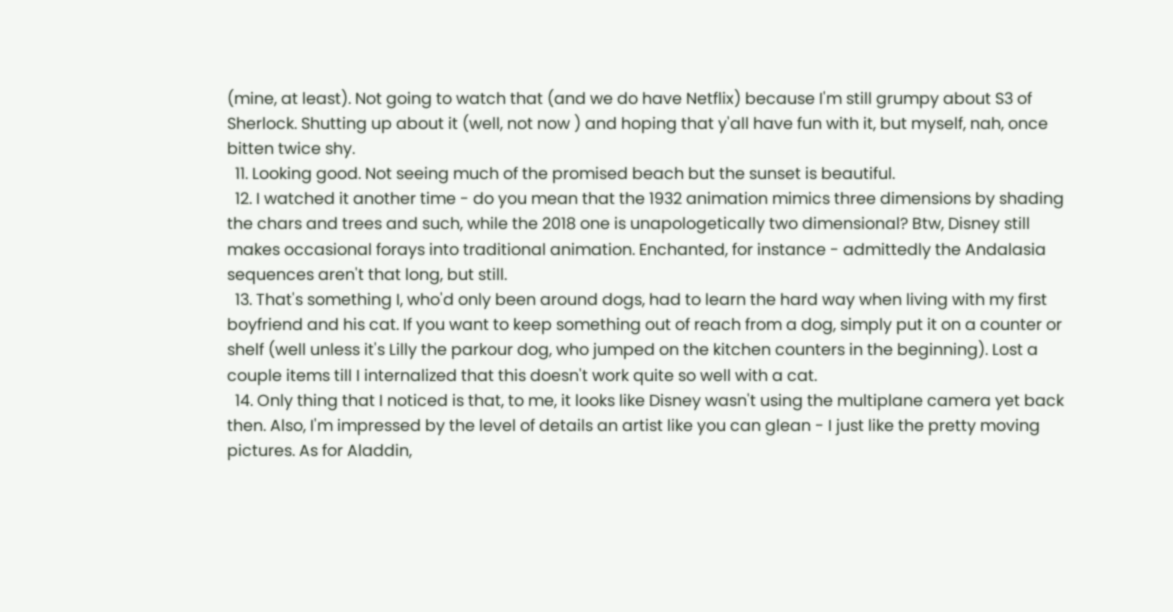(mine, at least). Not going to watch that (and we do have Netflix) because I'm still grumpy about S3 of Sherlock. Shutting up about it (well, not now ) and hoping that y'all have fun with it, but myself, nah, once bitten twice shy.
  11. Looking good. Not seeing much of the promised beach but the sunset is beautiful.
  12. I watched it another time - do you mean that the 1932 animation mimics three dimensions by shading the chars and trees and such, while the 2018 one is unapologetically two dimensional? Btw, Disney still makes occasional forays into traditional animation. Enchanted, for instance - admittedly the Andalasia sequences aren't that long, but still.
  13. That's something I, who'd only been around dogs, had to learn the hard way when living with my first boyfriend and his cat. If you want to keep something out of reach from a dog, simply put it on a counter or shelf (well unless it's Lilly the parkour dog, who jumped on the kitchen counters in the beginning). Lost a couple items till I internalized that this doesn't work quite so well with a cat.
  14. Only thing that I noticed is that, to me, it looks like Disney wasn't using the multiplane camera yet back then. Also, I'm impressed by the level of details an artist like you can glean - I just like the pretty moving pictures. As for Aladdin,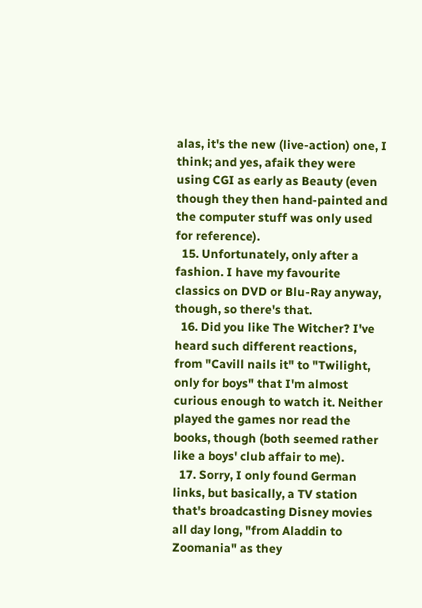alas, it's the new (live-action) one, I think; and yes, afaik they were using CGI as early as Beauty (even though they then hand-painted and the computer stuff was only used for reference).
  15. Unfortunately, only after a fashion. I have my favourite classics on DVD or Blu-Ray anyway, though, so there's that.
  16. Did you like The Witcher? I've heard such different reactions, from "Cavill nails it" to "Twilight, only for boys" that I'm almost curious enough to watch it. Neither played the games nor read the books, though (both seemed rather like a boys' club affair to me).
  17. Sorry, I only found German links, but basically, a TV station that's broadcasting Disney movies all day long, "from Aladdin to Zoomania" as they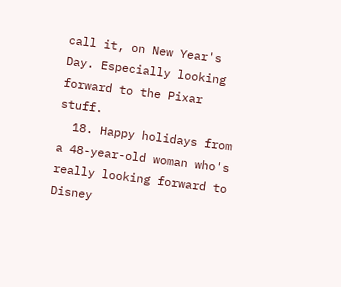call it, on New Year's Day. Especially looking forward to the Pixar stuff.
  18. Happy holidays from a 48-year-old woman who's really looking forward to Disney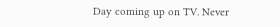Day coming up on TV. Never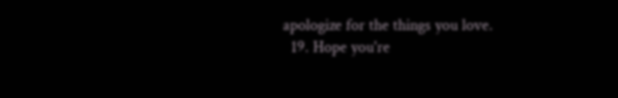apologize for the things you love.
  19. Hope you're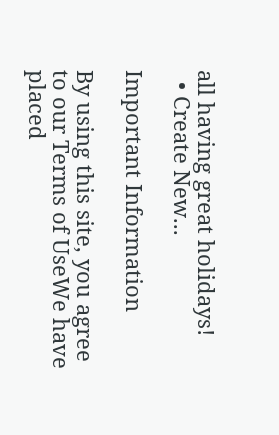all having great holidays!
  • Create New...

Important Information

By using this site, you agree to our Terms of UseWe have placed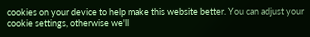cookies on your device to help make this website better. You can adjust your cookie settings, otherwise we'll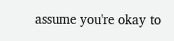assume you're okay to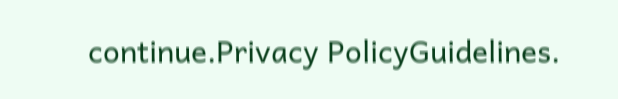continue.Privacy PolicyGuidelines.